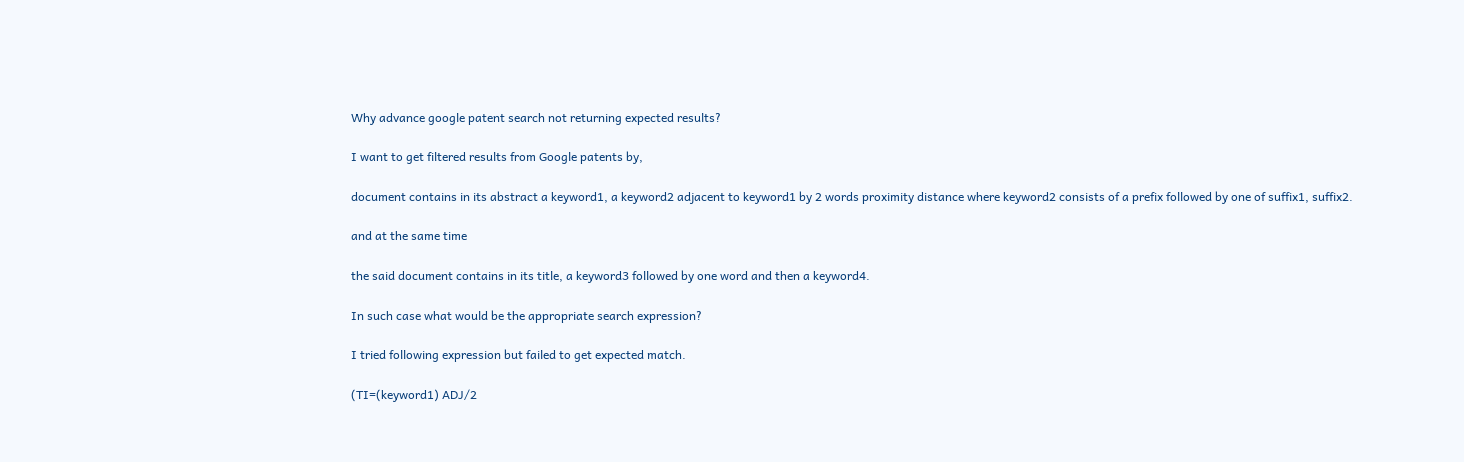Why advance google patent search not returning expected results?

I want to get filtered results from Google patents by,

document contains in its abstract a keyword1, a keyword2 adjacent to keyword1 by 2 words proximity distance where keyword2 consists of a prefix followed by one of suffix1, suffix2.

and at the same time

the said document contains in its title, a keyword3 followed by one word and then a keyword4.

In such case what would be the appropriate search expression?

I tried following expression but failed to get expected match.

(TI=(keyword1) ADJ/2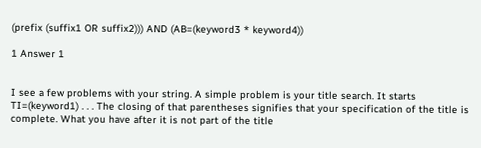(prefix (suffix1 OR suffix2))) AND (AB=(keyword3 * keyword4))

1 Answer 1


I see a few problems with your string. A simple problem is your title search. It starts TI=(keyword1) . . . The closing of that parentheses signifies that your specification of the title is complete. What you have after it is not part of the title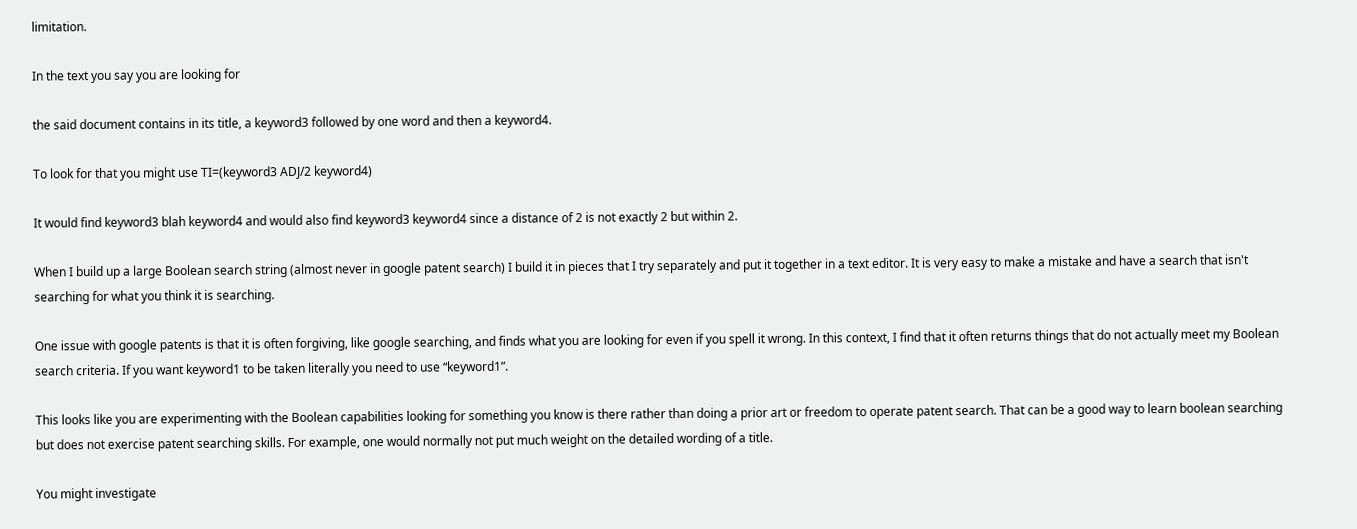limitation.

In the text you say you are looking for

the said document contains in its title, a keyword3 followed by one word and then a keyword4.

To look for that you might use TI=(keyword3 ADJ/2 keyword4)

It would find keyword3 blah keyword4 and would also find keyword3 keyword4 since a distance of 2 is not exactly 2 but within 2.

When I build up a large Boolean search string (almost never in google patent search) I build it in pieces that I try separately and put it together in a text editor. It is very easy to make a mistake and have a search that isn't searching for what you think it is searching.

One issue with google patents is that it is often forgiving, like google searching, and finds what you are looking for even if you spell it wrong. In this context, I find that it often returns things that do not actually meet my Boolean search criteria. If you want keyword1 to be taken literally you need to use “keyword1”.

This looks like you are experimenting with the Boolean capabilities looking for something you know is there rather than doing a prior art or freedom to operate patent search. That can be a good way to learn boolean searching but does not exercise patent searching skills. For example, one would normally not put much weight on the detailed wording of a title.

You might investigate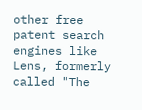other free patent search engines like Lens, formerly called "The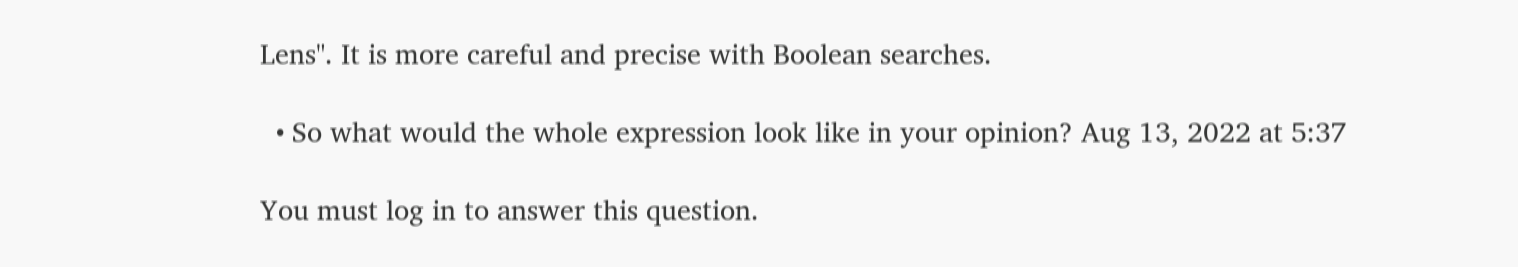Lens". It is more careful and precise with Boolean searches.

  • So what would the whole expression look like in your opinion? Aug 13, 2022 at 5:37

You must log in to answer this question.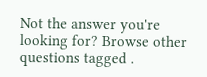Not the answer you're looking for? Browse other questions tagged .